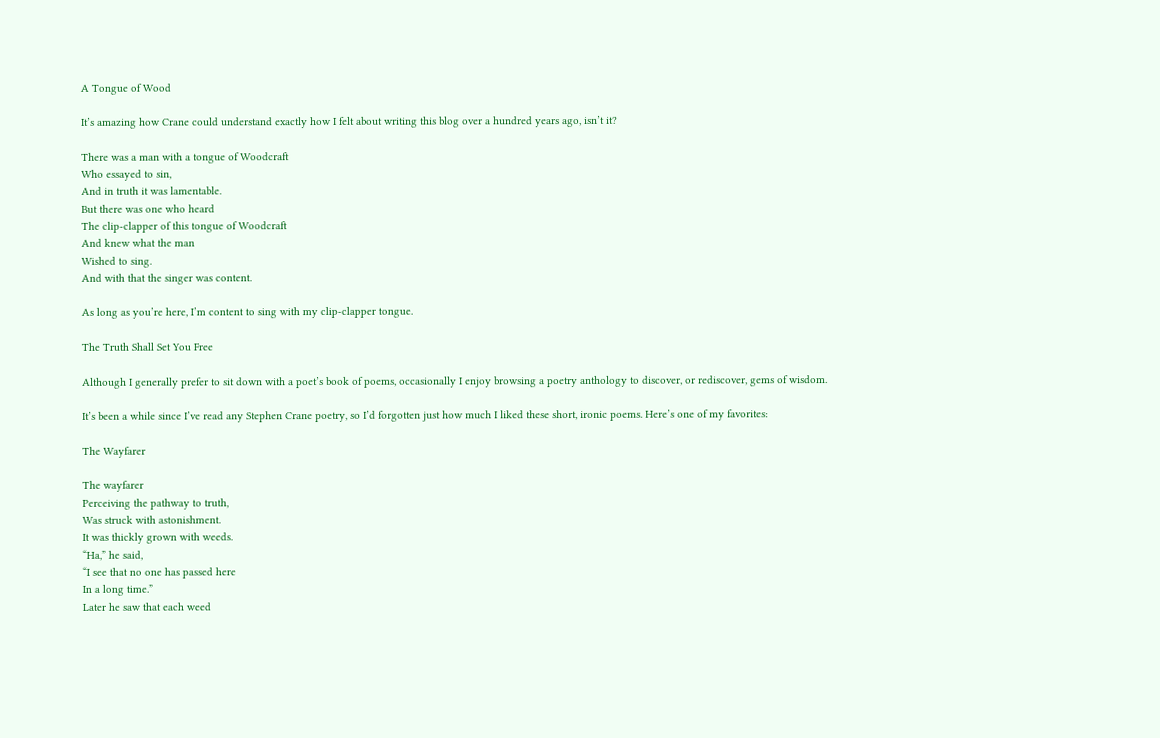A Tongue of Wood

It’s amazing how Crane could understand exactly how I felt about writing this blog over a hundred years ago, isn’t it?

There was a man with a tongue of Woodcraft
Who essayed to sin,
And in truth it was lamentable.
But there was one who heard
The clip-clapper of this tongue of Woodcraft
And knew what the man
Wished to sing.
And with that the singer was content.

As long as you’re here, I’m content to sing with my clip-clapper tongue.

The Truth Shall Set You Free

Although I generally prefer to sit down with a poet’s book of poems, occasionally I enjoy browsing a poetry anthology to discover, or rediscover, gems of wisdom.

It’s been a while since I’ve read any Stephen Crane poetry, so I’d forgotten just how much I liked these short, ironic poems. Here’s one of my favorites:

The Wayfarer

The wayfarer
Perceiving the pathway to truth,
Was struck with astonishment.
It was thickly grown with weeds.
“Ha,” he said,
“I see that no one has passed here
In a long time.”
Later he saw that each weed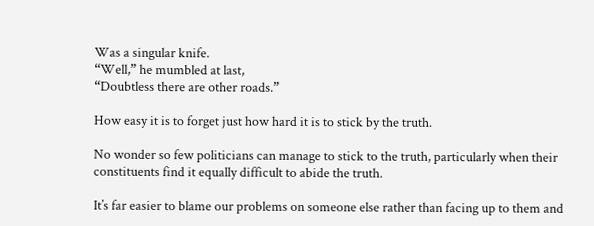Was a singular knife.
“Well,” he mumbled at last,
“Doubtless there are other roads.”

How easy it is to forget just how hard it is to stick by the truth.

No wonder so few politicians can manage to stick to the truth, particularly when their constituents find it equally difficult to abide the truth.

It’s far easier to blame our problems on someone else rather than facing up to them and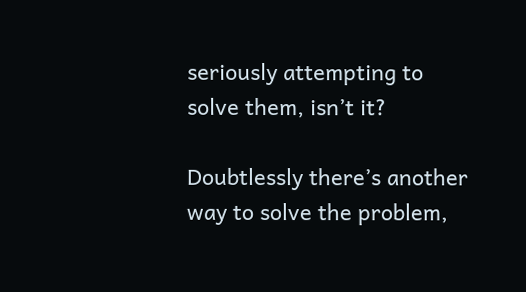seriously attempting to solve them, isn’t it?

Doubtlessly there’s another way to solve the problem,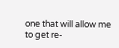one that will allow me to get re-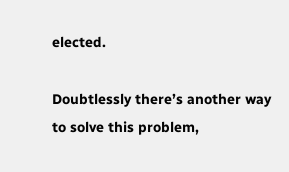elected.

Doubtlessly there’s another way to solve this problem,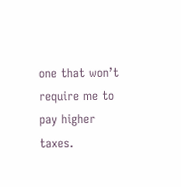one that won’t require me to pay higher taxes.